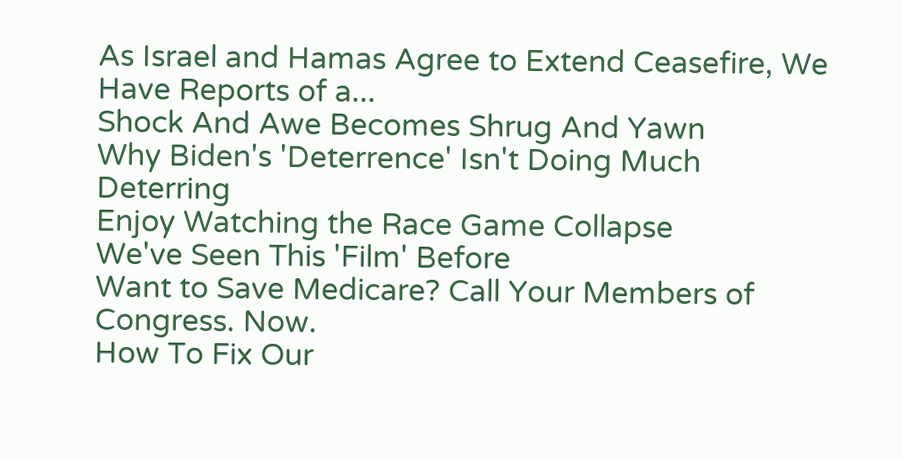As Israel and Hamas Agree to Extend Ceasefire, We Have Reports of a...
Shock And Awe Becomes Shrug And Yawn
Why Biden's 'Deterrence' Isn't Doing Much Deterring
Enjoy Watching the Race Game Collapse
We've Seen This 'Film' Before
Want to Save Medicare? Call Your Members of Congress. Now.
How To Fix Our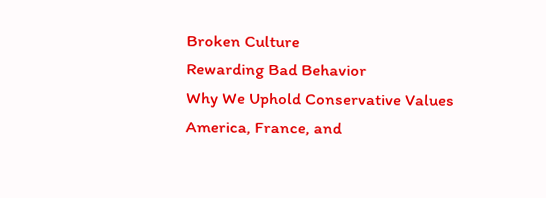Broken Culture
Rewarding Bad Behavior
Why We Uphold Conservative Values
America, France, and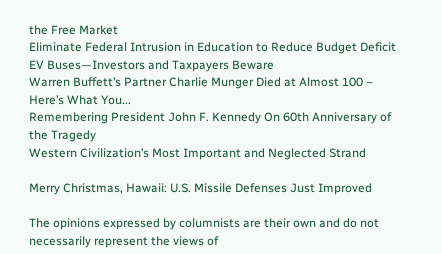the Free Market
Eliminate Federal Intrusion in Education to Reduce Budget Deficit
EV Buses—Investors and Taxpayers Beware
Warren Buffett’s Partner Charlie Munger Died at Almost 100 – Here’s What You...
Remembering President John F. Kennedy On 60th Anniversary of the Tragedy
Western Civilization’s Most Important and Neglected Strand

Merry Christmas, Hawaii: U.S. Missile Defenses Just Improved

The opinions expressed by columnists are their own and do not necessarily represent the views of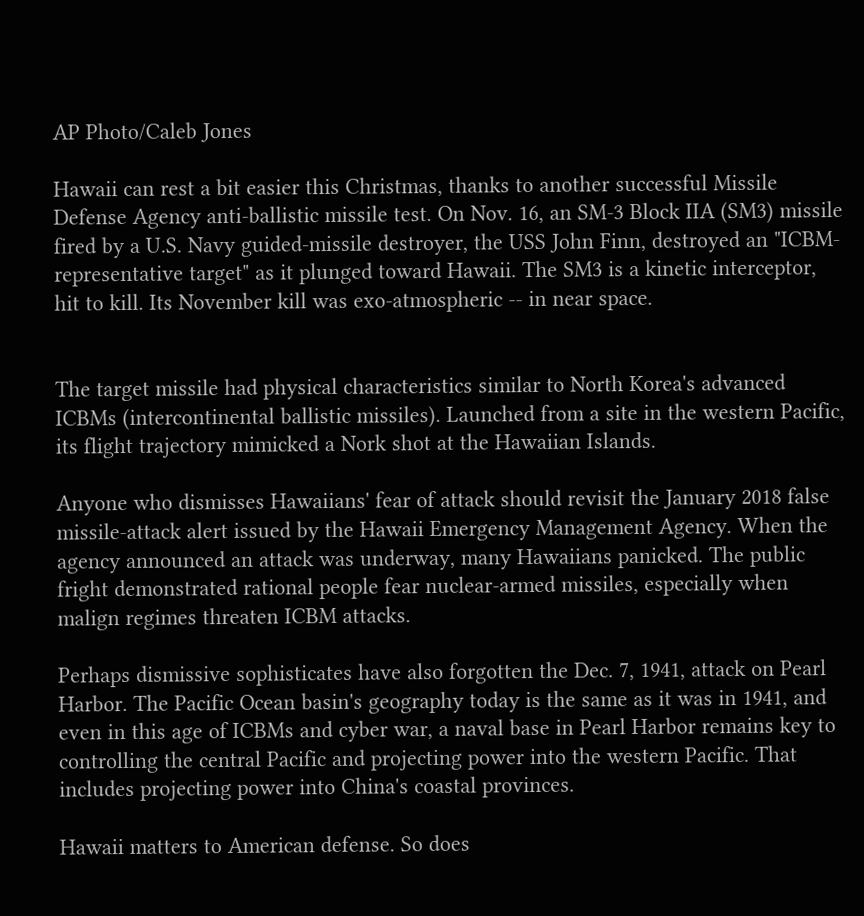AP Photo/Caleb Jones

Hawaii can rest a bit easier this Christmas, thanks to another successful Missile Defense Agency anti-ballistic missile test. On Nov. 16, an SM-3 Block IIA (SM3) missile fired by a U.S. Navy guided-missile destroyer, the USS John Finn, destroyed an "ICBM-representative target" as it plunged toward Hawaii. The SM3 is a kinetic interceptor, hit to kill. Its November kill was exo-atmospheric -- in near space.


The target missile had physical characteristics similar to North Korea's advanced ICBMs (intercontinental ballistic missiles). Launched from a site in the western Pacific, its flight trajectory mimicked a Nork shot at the Hawaiian Islands.

Anyone who dismisses Hawaiians' fear of attack should revisit the January 2018 false missile-attack alert issued by the Hawaii Emergency Management Agency. When the agency announced an attack was underway, many Hawaiians panicked. The public fright demonstrated rational people fear nuclear-armed missiles, especially when malign regimes threaten ICBM attacks.

Perhaps dismissive sophisticates have also forgotten the Dec. 7, 1941, attack on Pearl Harbor. The Pacific Ocean basin's geography today is the same as it was in 1941, and even in this age of ICBMs and cyber war, a naval base in Pearl Harbor remains key to controlling the central Pacific and projecting power into the western Pacific. That includes projecting power into China's coastal provinces.

Hawaii matters to American defense. So does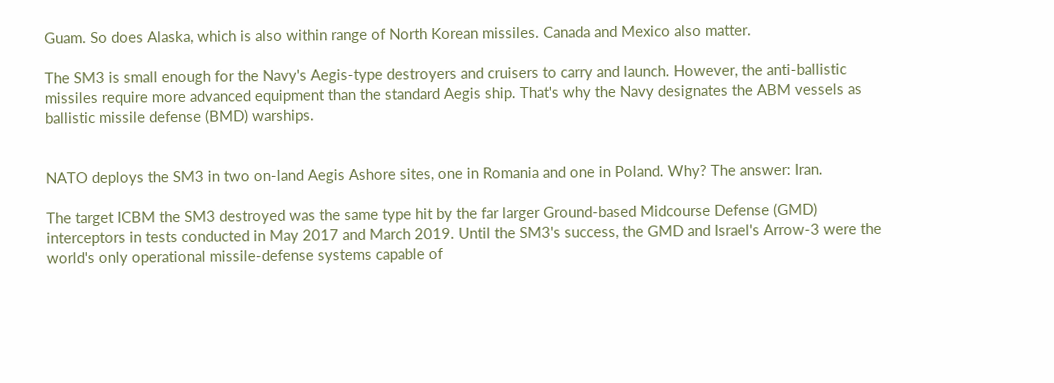Guam. So does Alaska, which is also within range of North Korean missiles. Canada and Mexico also matter.

The SM3 is small enough for the Navy's Aegis-type destroyers and cruisers to carry and launch. However, the anti-ballistic missiles require more advanced equipment than the standard Aegis ship. That's why the Navy designates the ABM vessels as ballistic missile defense (BMD) warships.


NATO deploys the SM3 in two on-land Aegis Ashore sites, one in Romania and one in Poland. Why? The answer: Iran.

The target ICBM the SM3 destroyed was the same type hit by the far larger Ground-based Midcourse Defense (GMD) interceptors in tests conducted in May 2017 and March 2019. Until the SM3's success, the GMD and Israel's Arrow-3 were the world's only operational missile-defense systems capable of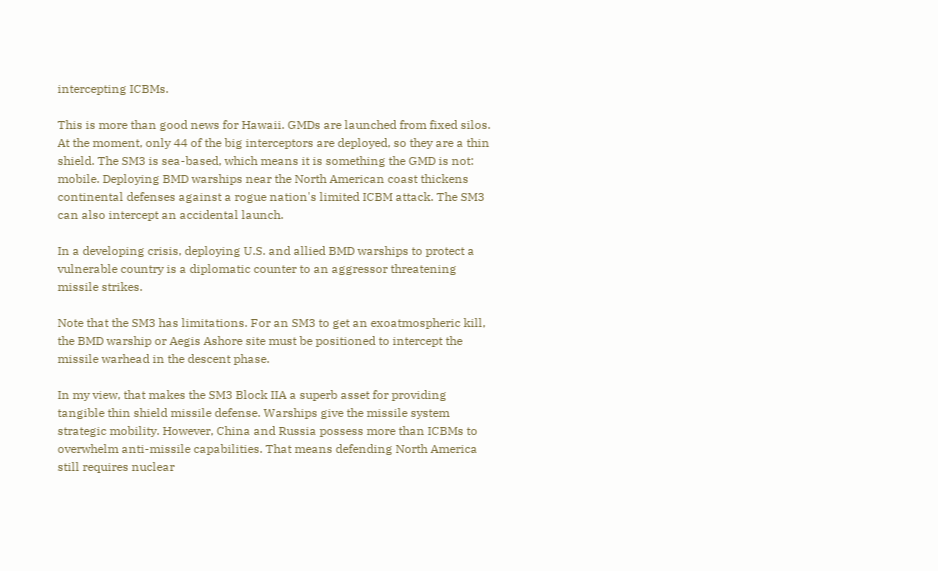intercepting ICBMs.

This is more than good news for Hawaii. GMDs are launched from fixed silos. At the moment, only 44 of the big interceptors are deployed, so they are a thin shield. The SM3 is sea-based, which means it is something the GMD is not: mobile. Deploying BMD warships near the North American coast thickens continental defenses against a rogue nation's limited ICBM attack. The SM3 can also intercept an accidental launch.

In a developing crisis, deploying U.S. and allied BMD warships to protect a vulnerable country is a diplomatic counter to an aggressor threatening missile strikes.

Note that the SM3 has limitations. For an SM3 to get an exoatmospheric kill, the BMD warship or Aegis Ashore site must be positioned to intercept the missile warhead in the descent phase.

In my view, that makes the SM3 Block IIA a superb asset for providing tangible thin shield missile defense. Warships give the missile system strategic mobility. However, China and Russia possess more than ICBMs to overwhelm anti-missile capabilities. That means defending North America still requires nuclear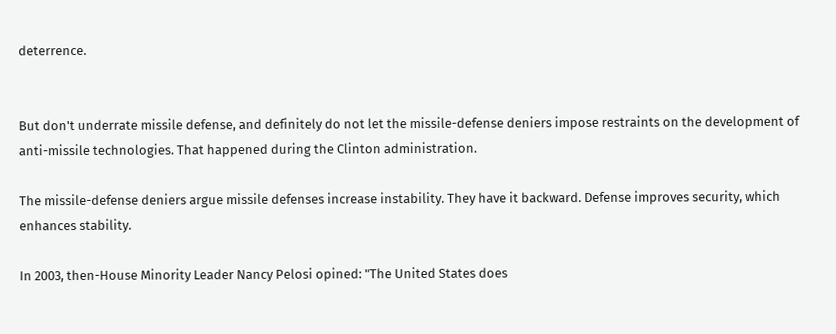deterrence.


But don't underrate missile defense, and definitely do not let the missile-defense deniers impose restraints on the development of anti-missile technologies. That happened during the Clinton administration.

The missile-defense deniers argue missile defenses increase instability. They have it backward. Defense improves security, which enhances stability.

In 2003, then-House Minority Leader Nancy Pelosi opined: "The United States does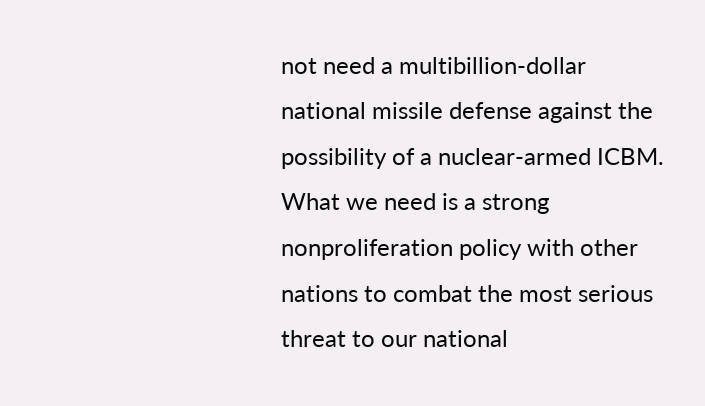not need a multibillion-dollar national missile defense against the possibility of a nuclear-armed ICBM. What we need is a strong nonproliferation policy with other nations to combat the most serious threat to our national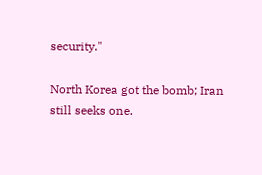security."

North Korea got the bomb; Iran still seeks one.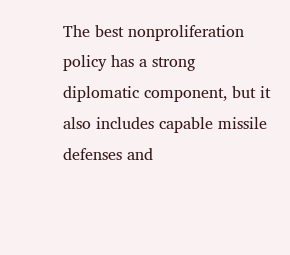The best nonproliferation policy has a strong diplomatic component, but it also includes capable missile defenses and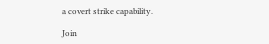a covert strike capability.

Join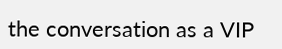the conversation as a VIP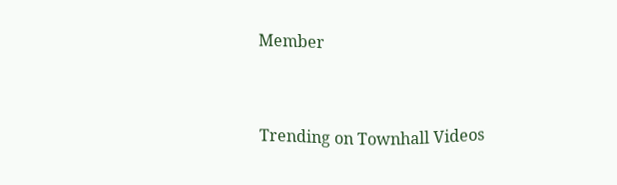Member


Trending on Townhall Videos